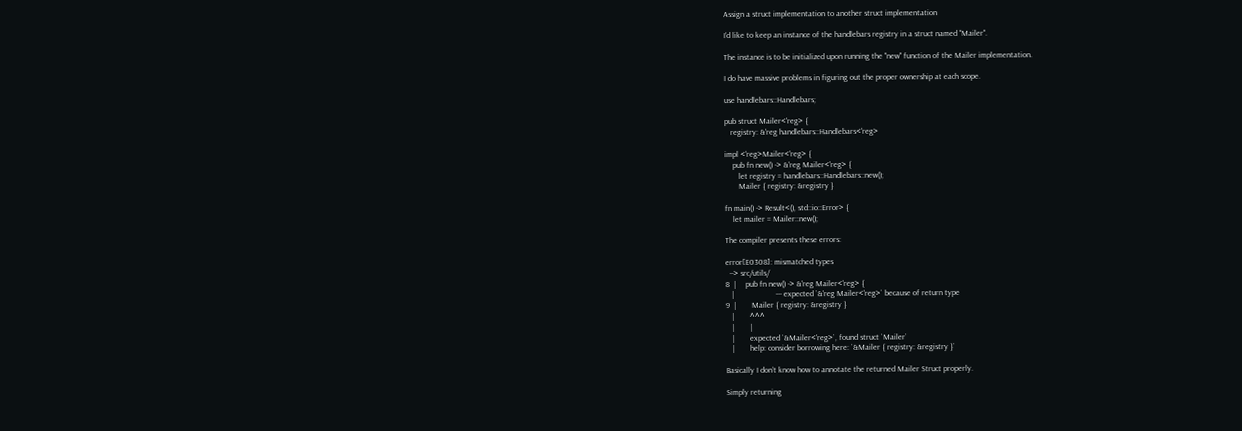Assign a struct implementation to another struct implementation

I’d like to keep an instance of the handlebars registry in a struct named "Mailer".

The instance is to be initialized upon running the "new" function of the Mailer implementation.

I do have massive problems in figuring out the proper ownership at each scope.

use handlebars::Handlebars;

pub struct Mailer<'reg> {
   registry: &'reg handlebars::Handlebars<'reg>

impl <'reg>Mailer<'reg> {
    pub fn new() -> &'reg Mailer<'reg> {
       let registry = handlebars::Handlebars::new();
       Mailer { registry: &registry }

fn main() -> Result<(), std::io::Error> {
    let mailer = Mailer::new();

The compiler presents these errors:

error[E0308]: mismatched types
  --> src/utils/
8  |     pub fn new() -> &'reg Mailer<'reg> {
   |                     --- expected `&'reg Mailer<'reg>` because of return type
9  |        Mailer { registry: &registry }
   |        ^^^
   |        |
   |        expected `&Mailer<'reg>`, found struct `Mailer`
   |        help: consider borrowing here: `&Mailer { registry: &registry }`

Basically I don’t know how to annotate the returned Mailer Struct properly.

Simply returning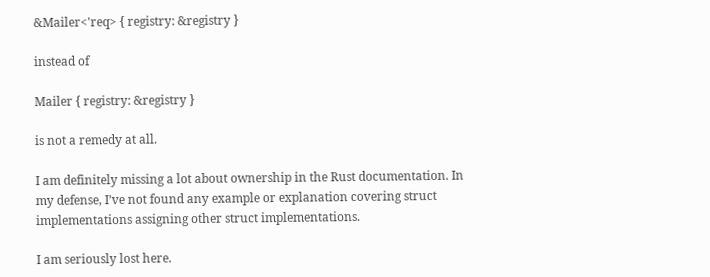&Mailer<'req> { registry: &registry }

instead of

Mailer { registry: &registry }

is not a remedy at all.

I am definitely missing a lot about ownership in the Rust documentation. In my defense, I’ve not found any example or explanation covering struct implementations assigning other struct implementations.

I am seriously lost here.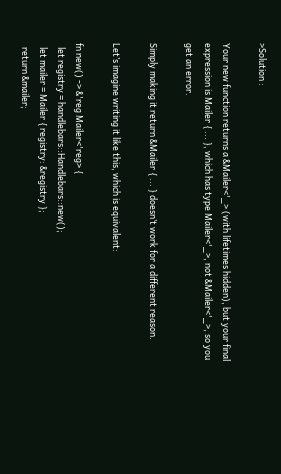>Solution :

Your new function returns a &Mailer<'_> (with lifetimes hidden), but your final expression is Mailer { ... }, which has type Mailer<'_>, not &Mailer<'_>, so you get an error.

Simply making it return &Mailer { ... } doesn’t work for a different reason.

Let’s imagine writing it like this, which is equivalent:

fn new() -> &'reg Mailer<'reg> {
  let registry = handlebars::Handlebars::new();
  let mailer = Mailer { registry: &registry };
  return &mailer;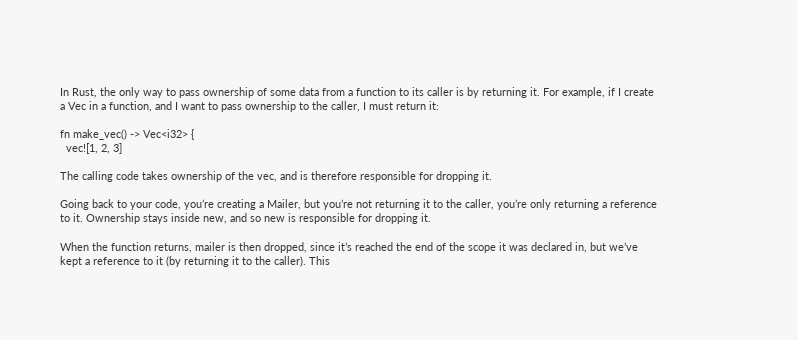In Rust, the only way to pass ownership of some data from a function to its caller is by returning it. For example, if I create a Vec in a function, and I want to pass ownership to the caller, I must return it:

fn make_vec() -> Vec<i32> {
  vec![1, 2, 3]

The calling code takes ownership of the vec, and is therefore responsible for dropping it.

Going back to your code, you’re creating a Mailer, but you’re not returning it to the caller, you’re only returning a reference to it. Ownership stays inside new, and so new is responsible for dropping it.

When the function returns, mailer is then dropped, since it’s reached the end of the scope it was declared in, but we’ve kept a reference to it (by returning it to the caller). This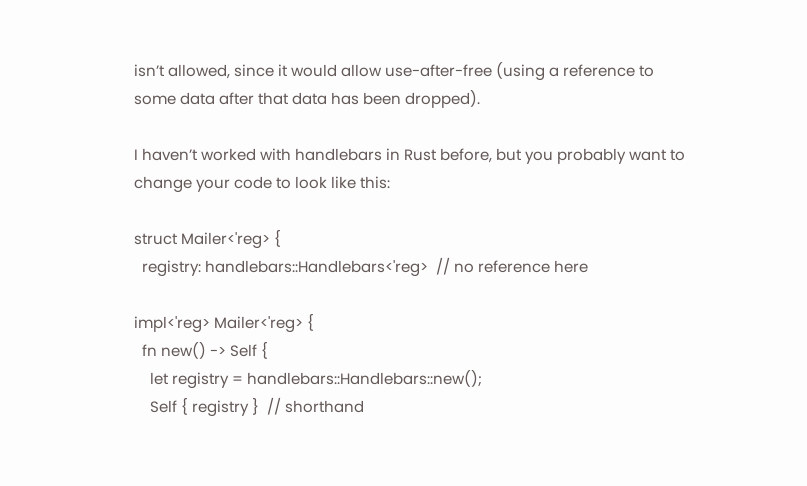isn’t allowed, since it would allow use-after-free (using a reference to some data after that data has been dropped).

I haven’t worked with handlebars in Rust before, but you probably want to change your code to look like this:

struct Mailer<'reg> {
  registry: handlebars::Handlebars<'reg>  // no reference here

impl<'reg> Mailer<'reg> {
  fn new() -> Self {
    let registry = handlebars::Handlebars::new();
    Self { registry }  // shorthand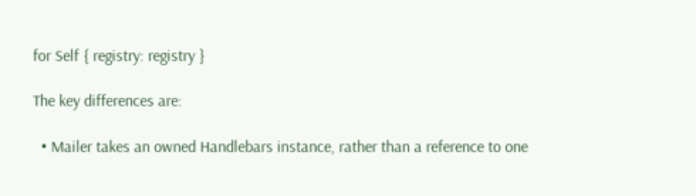for Self { registry: registry }

The key differences are:

  • Mailer takes an owned Handlebars instance, rather than a reference to one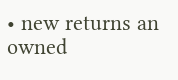• new returns an owned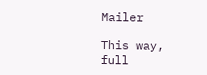Mailer

This way, full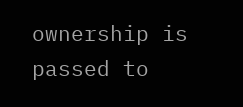ownership is passed to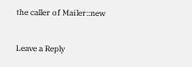the caller of Mailer::new

Leave a Reply